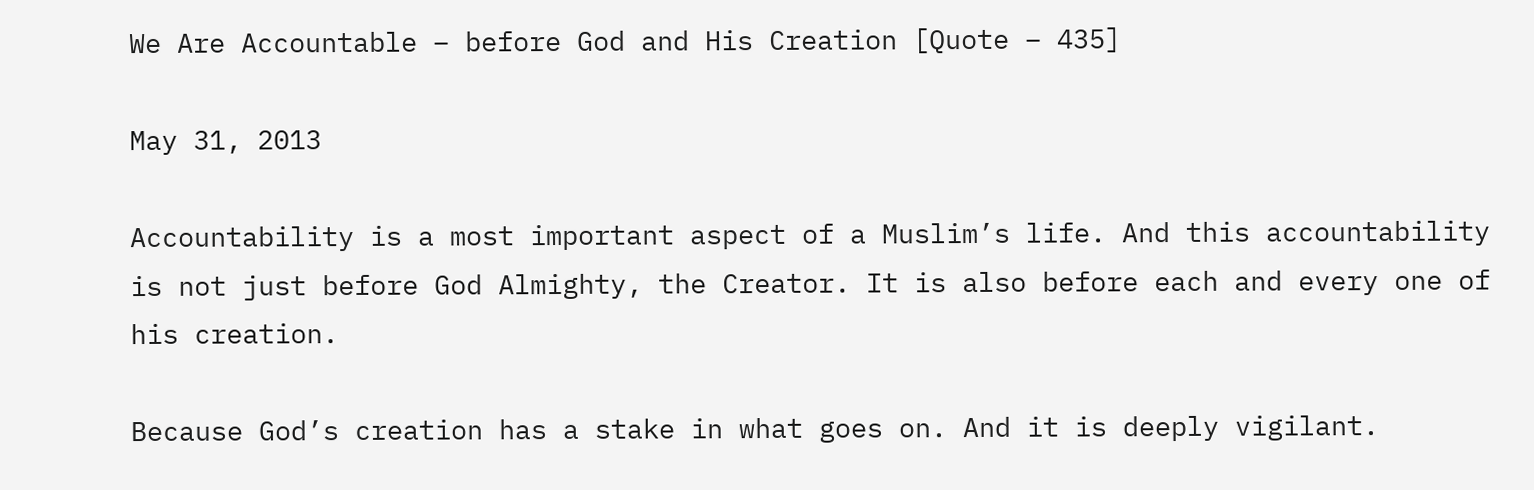We Are Accountable – before God and His Creation [Quote – 435]

May 31, 2013

Accountability is a most important aspect of a Muslim’s life. And this accountability is not just before God Almighty, the Creator. It is also before each and every one of his creation.

Because God’s creation has a stake in what goes on. And it is deeply vigilant.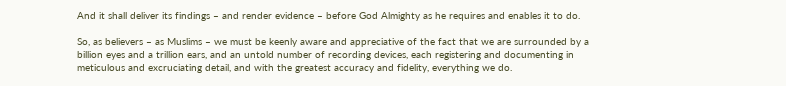And it shall deliver its findings – and render evidence – before God Almighty as he requires and enables it to do.

So, as believers – as Muslims – we must be keenly aware and appreciative of the fact that we are surrounded by a billion eyes and a trillion ears, and an untold number of recording devices, each registering and documenting in meticulous and excruciating detail, and with the greatest accuracy and fidelity, everything we do.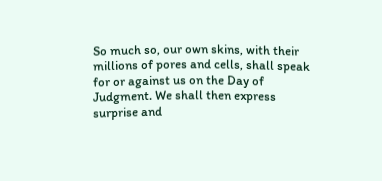So much so, our own skins, with their millions of pores and cells, shall speak for or against us on the Day of Judgment. We shall then express surprise and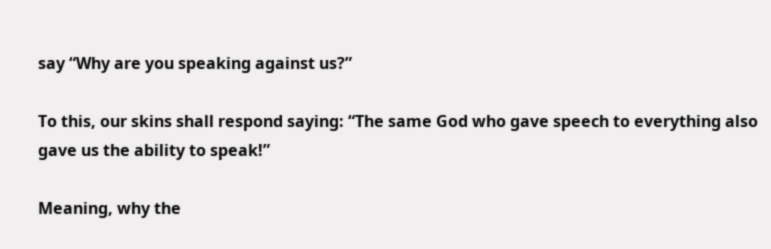say “Why are you speaking against us?”

To this, our skins shall respond saying: “The same God who gave speech to everything also gave us the ability to speak!”

Meaning, why the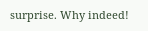surprise. Why indeed!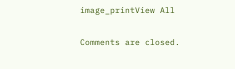image_printView All

Comments are closed.